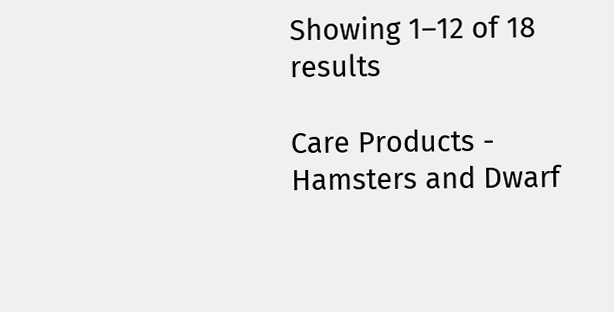Showing 1–12 of 18 results

Care Products - Hamsters and Dwarf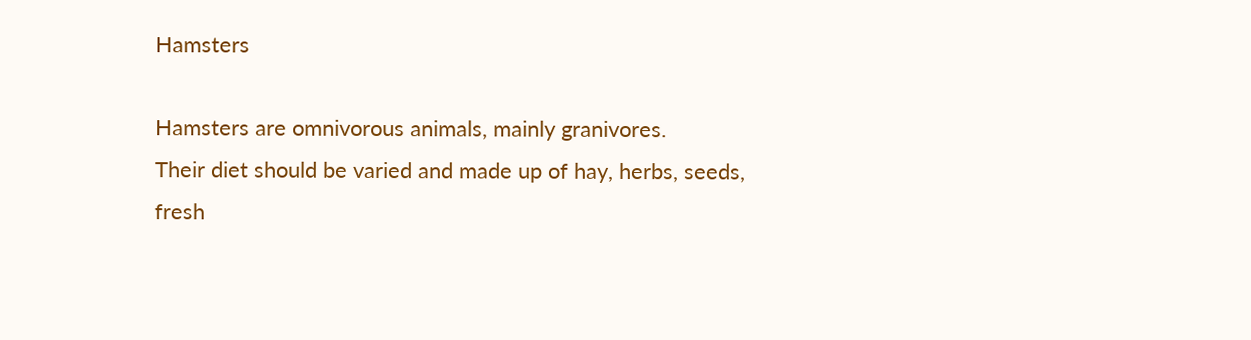Hamsters

Hamsters are omnivorous animals, mainly granivores.
Their diet should be varied and made up of hay, herbs, seeds, fresh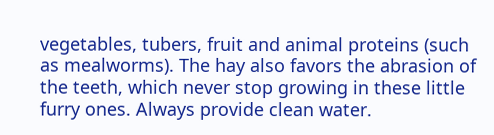vegetables, tubers, fruit and animal proteins (such as mealworms). The hay also favors the abrasion of the teeth, which never stop growing in these little furry ones. Always provide clean water.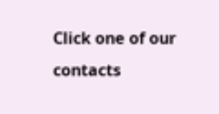Click one of our contacts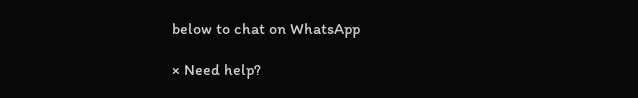below to chat on WhatsApp

× Need help?